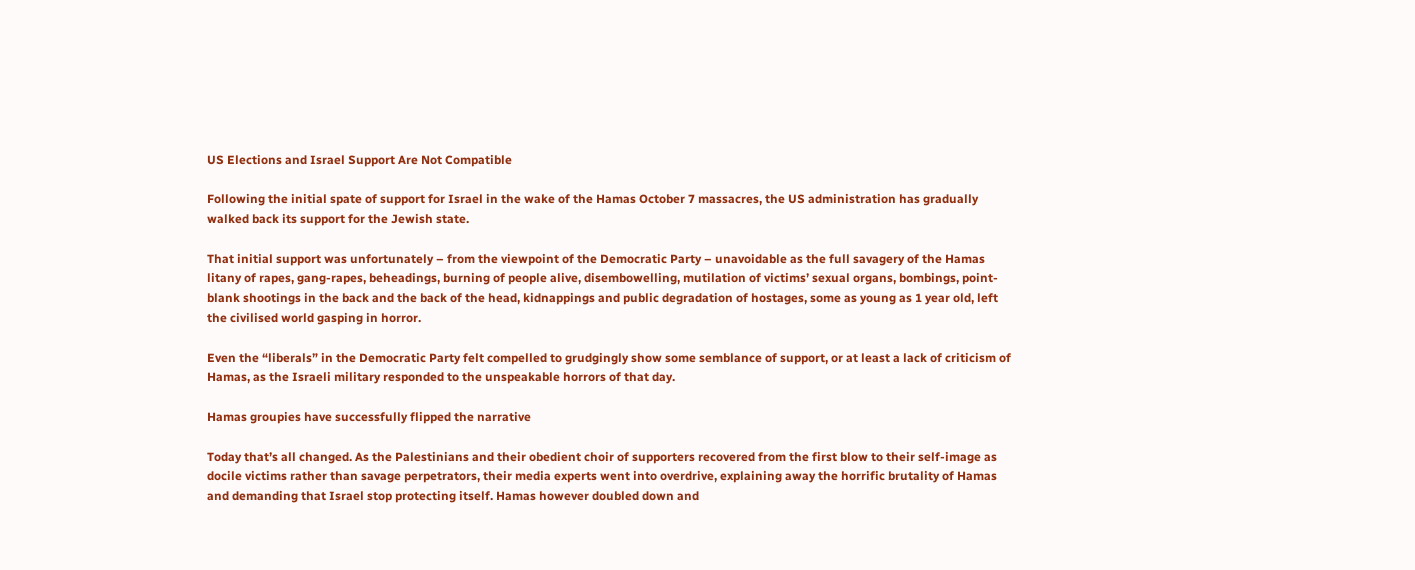US Elections and Israel Support Are Not Compatible

Following the initial spate of support for Israel in the wake of the Hamas October 7 massacres, the US administration has gradually walked back its support for the Jewish state.

That initial support was unfortunately – from the viewpoint of the Democratic Party – unavoidable as the full savagery of the Hamas litany of rapes, gang-rapes, beheadings, burning of people alive, disembowelling, mutilation of victims’ sexual organs, bombings, point-blank shootings in the back and the back of the head, kidnappings and public degradation of hostages, some as young as 1 year old, left the civilised world gasping in horror.

Even the “liberals” in the Democratic Party felt compelled to grudgingly show some semblance of support, or at least a lack of criticism of Hamas, as the Israeli military responded to the unspeakable horrors of that day.

Hamas groupies have successfully flipped the narrative

Today that’s all changed. As the Palestinians and their obedient choir of supporters recovered from the first blow to their self-image as docile victims rather than savage perpetrators, their media experts went into overdrive, explaining away the horrific brutality of Hamas and demanding that Israel stop protecting itself. Hamas however doubled down and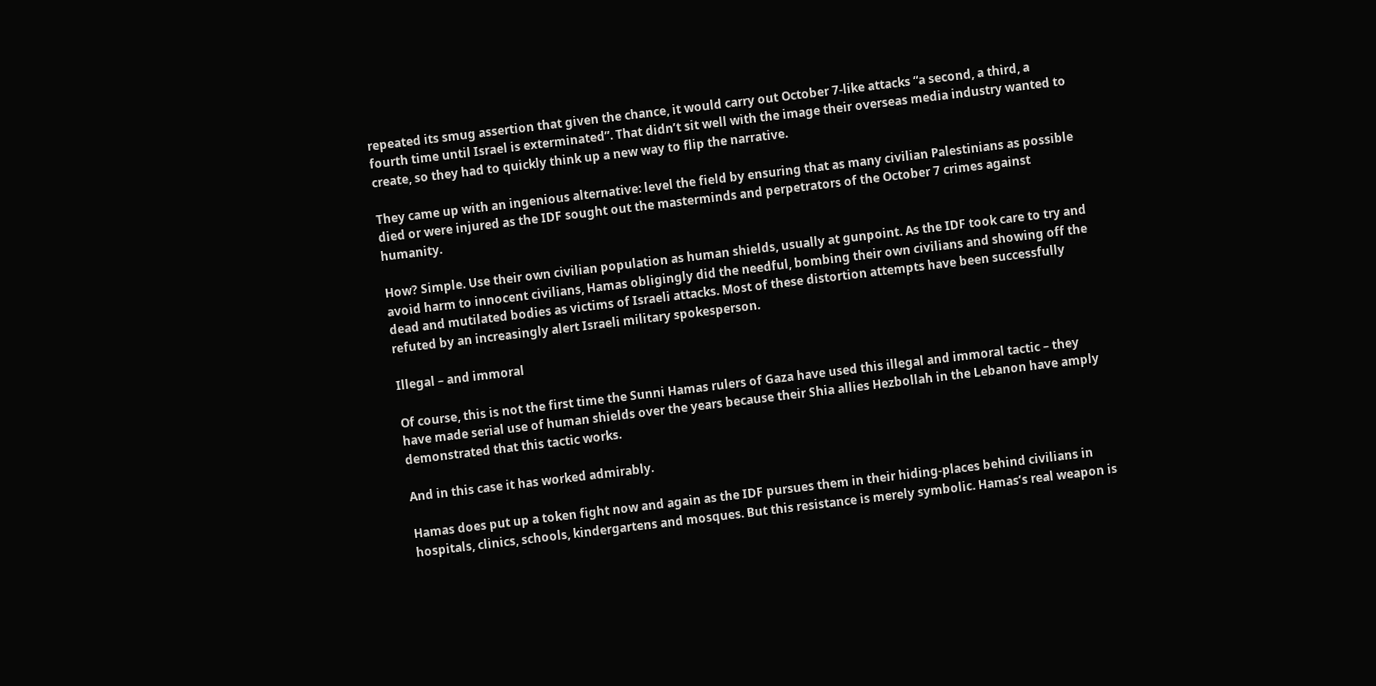repeated its smug assertion that given the chance, it would carry out October 7-like attacks “a second, a third, a fourth time until Israel is exterminated”. That didn’t sit well with the image their overseas media industry wanted to create, so they had to quickly think up a new way to flip the narrative.

They came up with an ingenious alternative: level the field by ensuring that as many civilian Palestinians as possible died or were injured as the IDF sought out the masterminds and perpetrators of the October 7 crimes against humanity.

How? Simple. Use their own civilian population as human shields, usually at gunpoint. As the IDF took care to try and avoid harm to innocent civilians, Hamas obligingly did the needful, bombing their own civilians and showing off the dead and mutilated bodies as victims of Israeli attacks. Most of these distortion attempts have been successfully refuted by an increasingly alert Israeli military spokesperson.

Illegal – and immoral

Of course, this is not the first time the Sunni Hamas rulers of Gaza have used this illegal and immoral tactic – they have made serial use of human shields over the years because their Shia allies Hezbollah in the Lebanon have amply demonstrated that this tactic works.

And in this case it has worked admirably.

Hamas does put up a token fight now and again as the IDF pursues them in their hiding-places behind civilians in hospitals, clinics, schools, kindergartens and mosques. But this resistance is merely symbolic. Hamas’s real weapon is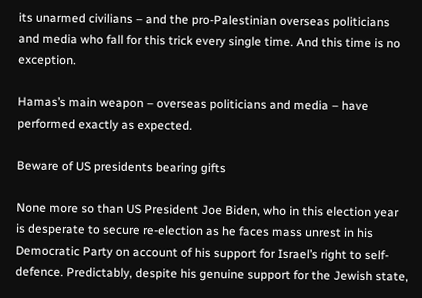its unarmed civilians – and the pro-Palestinian overseas politicians and media who fall for this trick every single time. And this time is no exception.

Hamas’s main weapon – overseas politicians and media – have performed exactly as expected.

Beware of US presidents bearing gifts

None more so than US President Joe Biden, who in this election year is desperate to secure re-election as he faces mass unrest in his Democratic Party on account of his support for Israel’s right to self-defence. Predictably, despite his genuine support for the Jewish state,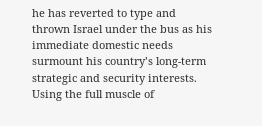he has reverted to type and thrown Israel under the bus as his immediate domestic needs surmount his country’s long-term strategic and security interests. Using the full muscle of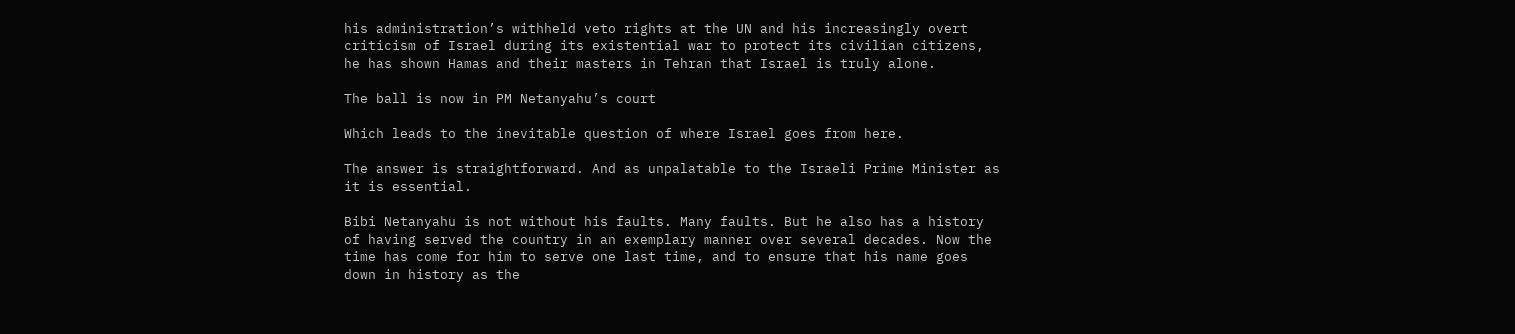his administration’s withheld veto rights at the UN and his increasingly overt criticism of Israel during its existential war to protect its civilian citizens, he has shown Hamas and their masters in Tehran that Israel is truly alone.

The ball is now in PM Netanyahu’s court

Which leads to the inevitable question of where Israel goes from here.

The answer is straightforward. And as unpalatable to the Israeli Prime Minister as it is essential.

Bibi Netanyahu is not without his faults. Many faults. But he also has a history of having served the country in an exemplary manner over several decades. Now the time has come for him to serve one last time, and to ensure that his name goes down in history as the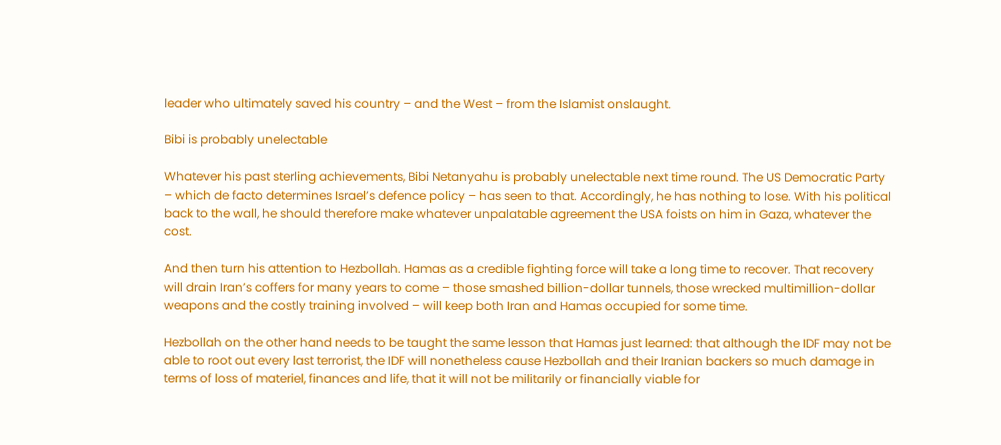leader who ultimately saved his country – and the West – from the Islamist onslaught.

Bibi is probably unelectable

Whatever his past sterling achievements, Bibi Netanyahu is probably unelectable next time round. The US Democratic Party – which de facto determines Israel’s defence policy – has seen to that. Accordingly, he has nothing to lose. With his political back to the wall, he should therefore make whatever unpalatable agreement the USA foists on him in Gaza, whatever the cost.

And then turn his attention to Hezbollah. Hamas as a credible fighting force will take a long time to recover. That recovery will drain Iran’s coffers for many years to come – those smashed billion-dollar tunnels, those wrecked multimillion-dollar weapons and the costly training involved – will keep both Iran and Hamas occupied for some time.

Hezbollah on the other hand needs to be taught the same lesson that Hamas just learned: that although the IDF may not be able to root out every last terrorist, the IDF will nonetheless cause Hezbollah and their Iranian backers so much damage in terms of loss of materiel, finances and life, that it will not be militarily or financially viable for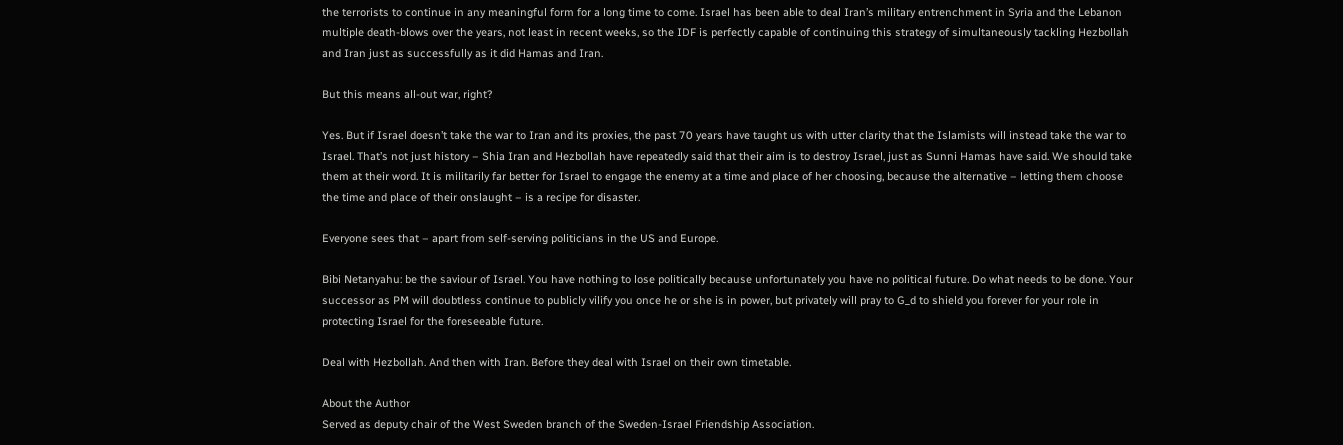the terrorists to continue in any meaningful form for a long time to come. Israel has been able to deal Iran’s military entrenchment in Syria and the Lebanon multiple death-blows over the years, not least in recent weeks, so the IDF is perfectly capable of continuing this strategy of simultaneously tackling Hezbollah and Iran just as successfully as it did Hamas and Iran.

But this means all-out war, right?

Yes. But if Israel doesn’t take the war to Iran and its proxies, the past 70 years have taught us with utter clarity that the Islamists will instead take the war to Israel. That’s not just history – Shia Iran and Hezbollah have repeatedly said that their aim is to destroy Israel, just as Sunni Hamas have said. We should take them at their word. It is militarily far better for Israel to engage the enemy at a time and place of her choosing, because the alternative – letting them choose the time and place of their onslaught – is a recipe for disaster.

Everyone sees that – apart from self-serving politicians in the US and Europe.

Bibi Netanyahu: be the saviour of Israel. You have nothing to lose politically because unfortunately you have no political future. Do what needs to be done. Your successor as PM will doubtless continue to publicly vilify you once he or she is in power, but privately will pray to G_d to shield you forever for your role in protecting Israel for the foreseeable future.

Deal with Hezbollah. And then with Iran. Before they deal with Israel on their own timetable.

About the Author
Served as deputy chair of the West Sweden branch of the Sweden-Israel Friendship Association.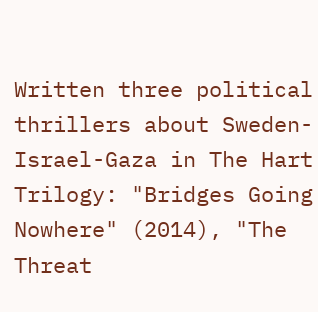Written three political thrillers about Sweden-Israel-Gaza in The Hart Trilogy: "Bridges Going Nowhere" (2014), "The Threat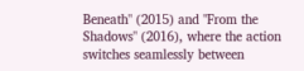Beneath" (2015) and "From the Shadows" (2016), where the action switches seamlessly between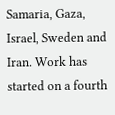Samaria, Gaza, Israel, Sweden and Iran. Work has started on a fourth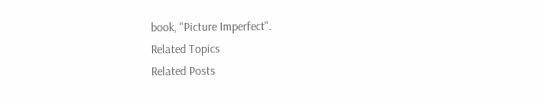book, "Picture Imperfect".
Related Topics
Related Posts